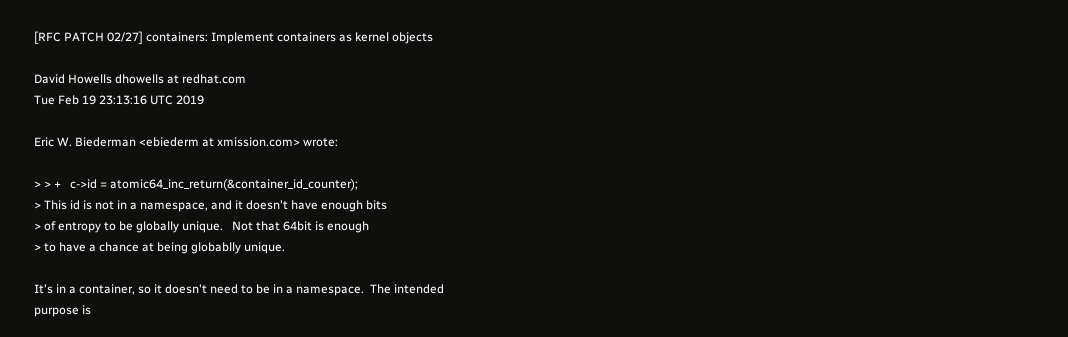[RFC PATCH 02/27] containers: Implement containers as kernel objects

David Howells dhowells at redhat.com
Tue Feb 19 23:13:16 UTC 2019

Eric W. Biederman <ebiederm at xmission.com> wrote:

> > +   c->id = atomic64_inc_return(&container_id_counter);
> This id is not in a namespace, and it doesn't have enough bits
> of entropy to be globally unique.   Not that 64bit is enough
> to have a chance at being globablly unique.

It's in a container, so it doesn't need to be in a namespace.  The intended
purpose is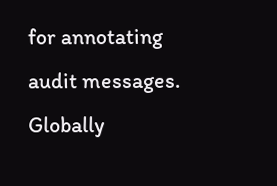for annotating audit messages.  Globally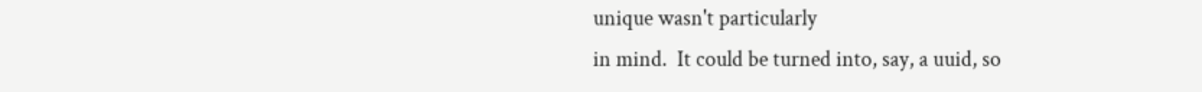unique wasn't particularly
in mind.  It could be turned into, say, a uuid, so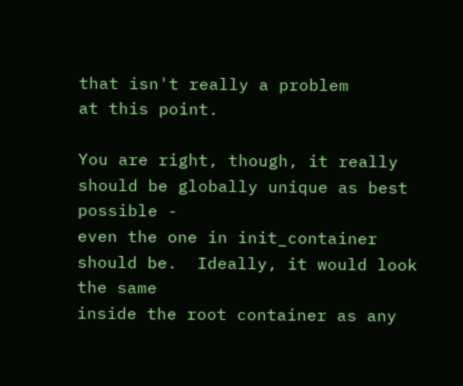that isn't really a problem
at this point.

You are right, though, it really should be globally unique as best possible -
even the one in init_container should be.  Ideally, it would look the same
inside the root container as any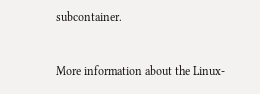subcontainer.


More information about the Linux-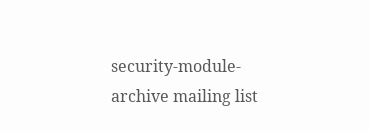security-module-archive mailing list